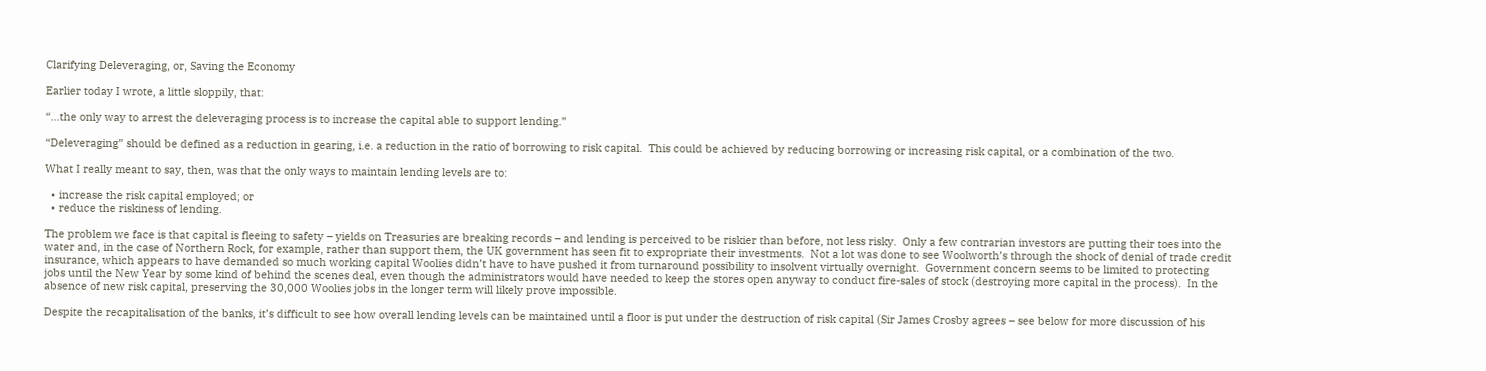Clarifying Deleveraging, or, Saving the Economy

Earlier today I wrote, a little sloppily, that:

“…the only way to arrest the deleveraging process is to increase the capital able to support lending.”

“Deleveraging” should be defined as a reduction in gearing, i.e. a reduction in the ratio of borrowing to risk capital.  This could be achieved by reducing borrowing or increasing risk capital, or a combination of the two.

What I really meant to say, then, was that the only ways to maintain lending levels are to:

  • increase the risk capital employed; or
  • reduce the riskiness of lending.

The problem we face is that capital is fleeing to safety – yields on Treasuries are breaking records – and lending is perceived to be riskier than before, not less risky.  Only a few contrarian investors are putting their toes into the water and, in the case of Northern Rock, for example, rather than support them, the UK government has seen fit to expropriate their investments.  Not a lot was done to see Woolworth’s through the shock of denial of trade credit insurance, which appears to have demanded so much working capital Woolies didn’t have to have pushed it from turnaround possibility to insolvent virtually overnight.  Government concern seems to be limited to protecting jobs until the New Year by some kind of behind the scenes deal, even though the administrators would have needed to keep the stores open anyway to conduct fire-sales of stock (destroying more capital in the process).  In the absence of new risk capital, preserving the 30,000 Woolies jobs in the longer term will likely prove impossible.

Despite the recapitalisation of the banks, it’s difficult to see how overall lending levels can be maintained until a floor is put under the destruction of risk capital (Sir James Crosby agrees – see below for more discussion of his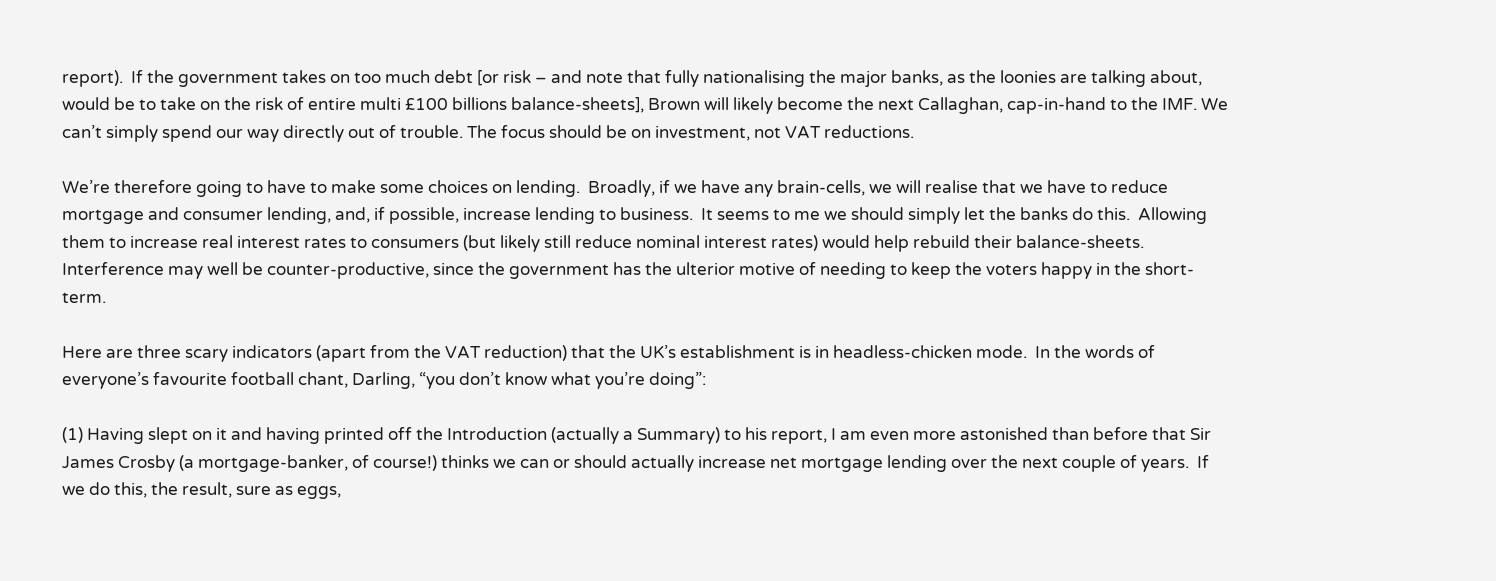report).  If the government takes on too much debt [or risk – and note that fully nationalising the major banks, as the loonies are talking about, would be to take on the risk of entire multi £100 billions balance-sheets], Brown will likely become the next Callaghan, cap-in-hand to the IMF. We can’t simply spend our way directly out of trouble. The focus should be on investment, not VAT reductions.

We’re therefore going to have to make some choices on lending.  Broadly, if we have any brain-cells, we will realise that we have to reduce mortgage and consumer lending, and, if possible, increase lending to business.  It seems to me we should simply let the banks do this.  Allowing them to increase real interest rates to consumers (but likely still reduce nominal interest rates) would help rebuild their balance-sheets.  Interference may well be counter-productive, since the government has the ulterior motive of needing to keep the voters happy in the short-term.

Here are three scary indicators (apart from the VAT reduction) that the UK’s establishment is in headless-chicken mode.  In the words of everyone’s favourite football chant, Darling, “you don’t know what you’re doing”:

(1) Having slept on it and having printed off the Introduction (actually a Summary) to his report, I am even more astonished than before that Sir James Crosby (a mortgage-banker, of course!) thinks we can or should actually increase net mortgage lending over the next couple of years.  If we do this, the result, sure as eggs,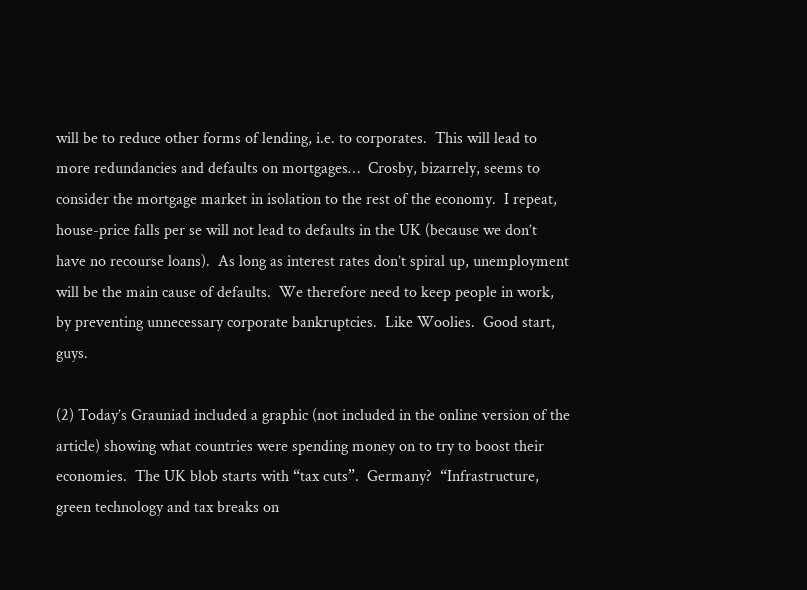will be to reduce other forms of lending, i.e. to corporates.  This will lead to more redundancies and defaults on mortgages…  Crosby, bizarrely, seems to consider the mortgage market in isolation to the rest of the economy.  I repeat, house-price falls per se will not lead to defaults in the UK (because we don’t have no recourse loans).  As long as interest rates don’t spiral up, unemployment will be the main cause of defaults.  We therefore need to keep people in work, by preventing unnecessary corporate bankruptcies.  Like Woolies.  Good start, guys.

(2) Today’s Grauniad included a graphic (not included in the online version of the article) showing what countries were spending money on to try to boost their economies.  The UK blob starts with “tax cuts”.  Germany?  “Infrastructure, green technology and tax breaks on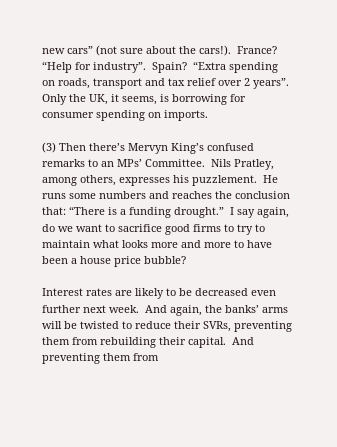new cars” (not sure about the cars!).  France?  “Help for industry”.  Spain?  “Extra spending on roads, transport and tax relief over 2 years”.  Only the UK, it seems, is borrowing for consumer spending on imports.

(3) Then there’s Mervyn King’s confused remarks to an MPs’ Committee.  Nils Pratley, among others, expresses his puzzlement.  He runs some numbers and reaches the conclusion that: “There is a funding drought.”  I say again, do we want to sacrifice good firms to try to maintain what looks more and more to have been a house price bubble?

Interest rates are likely to be decreased even further next week.  And again, the banks’ arms will be twisted to reduce their SVRs, preventing them from rebuilding their capital.  And preventing them from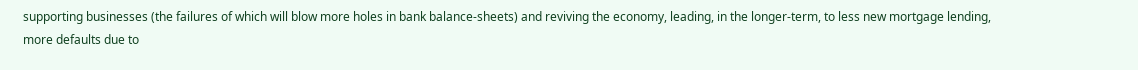supporting businesses (the failures of which will blow more holes in bank balance-sheets) and reviving the economy, leading, in the longer-term, to less new mortgage lending, more defaults due to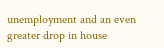unemployment and an even greater drop in house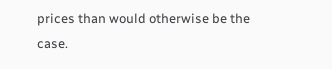prices than would otherwise be the case.